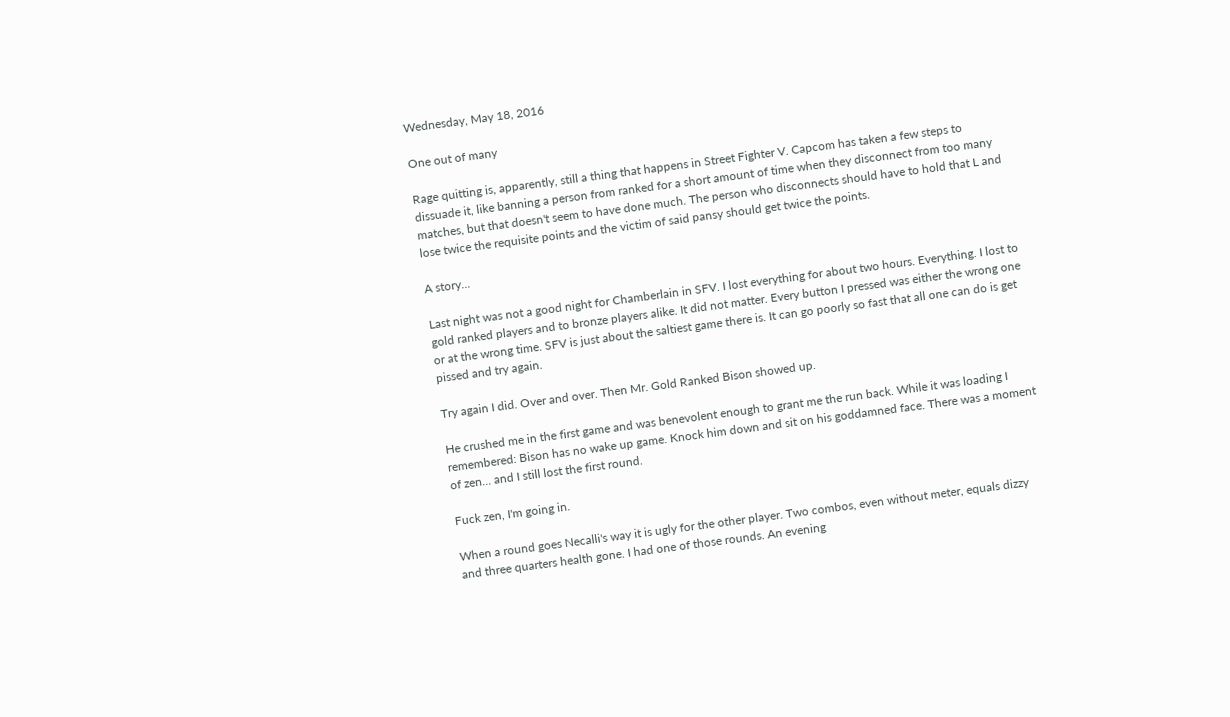Wednesday, May 18, 2016

One out of many

Rage quitting is, apparently, still a thing that happens in Street Fighter V. Capcom has taken a few steps to dissuade it, like banning a person from ranked for a short amount of time when they disconnect from too many matches, but that doesn't seem to have done much. The person who disconnects should have to hold that L and lose twice the requisite points and the victim of said pansy should get twice the points.

A story...

Last night was not a good night for Chamberlain in SFV. I lost everything for about two hours. Everything. I lost to gold ranked players and to bronze players alike. It did not matter. Every button I pressed was either the wrong one or at the wrong time. SFV is just about the saltiest game there is. It can go poorly so fast that all one can do is get pissed and try again.

Try again I did. Over and over. Then Mr. Gold Ranked Bison showed up.

He crushed me in the first game and was benevolent enough to grant me the run back. While it was loading I remembered: Bison has no wake up game. Knock him down and sit on his goddamned face. There was a moment of zen... and I still lost the first round.

Fuck zen, I'm going in.

When a round goes Necalli's way it is ugly for the other player. Two combos, even without meter, equals dizzy and three quarters health gone. I had one of those rounds. An evening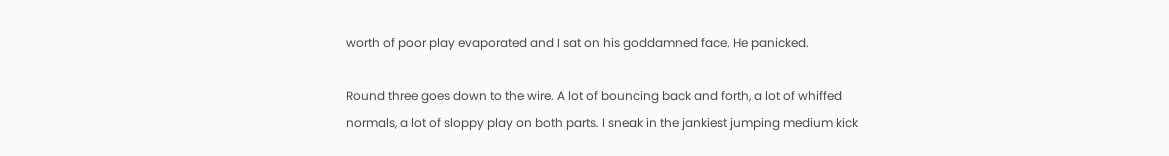worth of poor play evaporated and I sat on his goddamned face. He panicked.

Round three goes down to the wire. A lot of bouncing back and forth, a lot of whiffed normals, a lot of sloppy play on both parts. I sneak in the jankiest jumping medium kick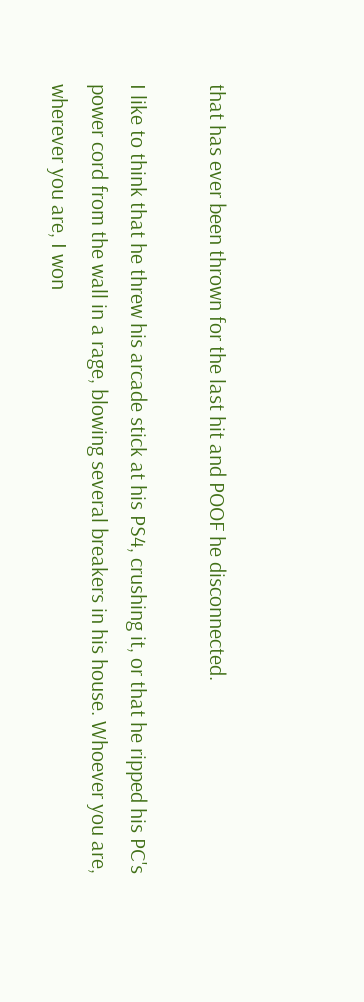that has ever been thrown for the last hit and POOF he disconnected.

I like to think that he threw his arcade stick at his PS4, crushing it, or that he ripped his PC's power cord from the wall in a rage, blowing several breakers in his house. Whoever you are, wherever you are, I won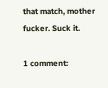that match, mother fucker. Suck it.

1 comment: